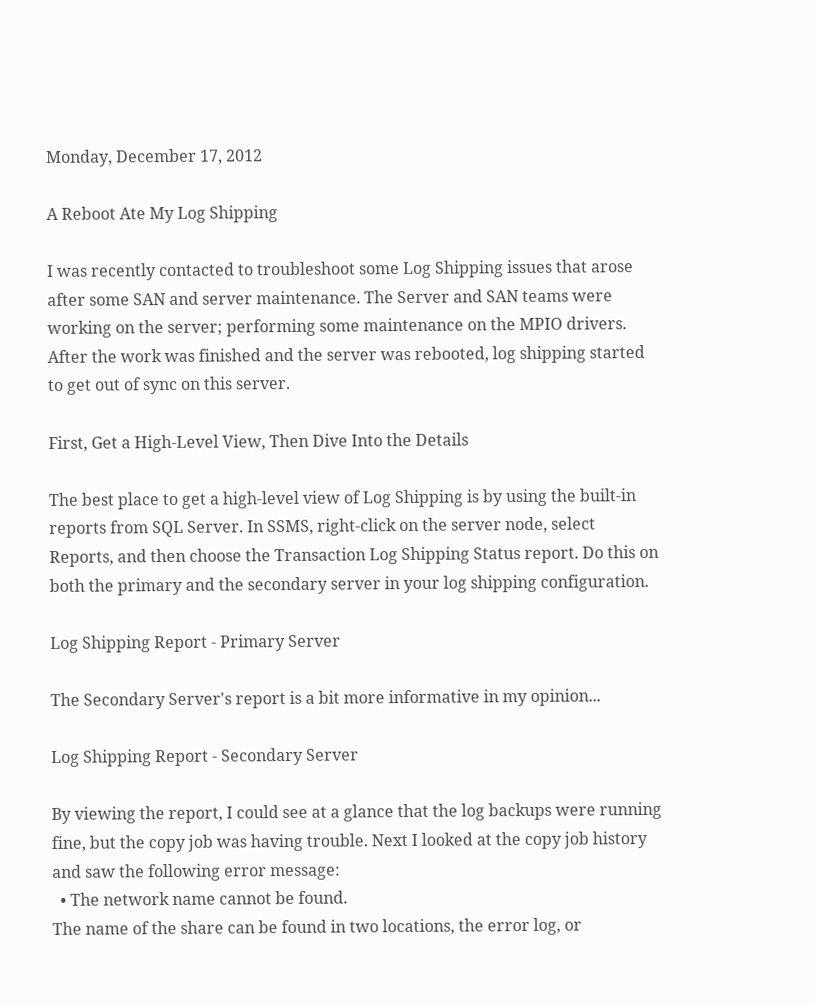Monday, December 17, 2012

A Reboot Ate My Log Shipping

I was recently contacted to troubleshoot some Log Shipping issues that arose after some SAN and server maintenance. The Server and SAN teams were working on the server; performing some maintenance on the MPIO drivers. After the work was finished and the server was rebooted, log shipping started to get out of sync on this server.

First, Get a High-Level View, Then Dive Into the Details

The best place to get a high-level view of Log Shipping is by using the built-in reports from SQL Server. In SSMS, right-click on the server node, select Reports, and then choose the Transaction Log Shipping Status report. Do this on both the primary and the secondary server in your log shipping configuration.

Log Shipping Report - Primary Server

The Secondary Server's report is a bit more informative in my opinion...

Log Shipping Report - Secondary Server

By viewing the report, I could see at a glance that the log backups were running fine, but the copy job was having trouble. Next I looked at the copy job history and saw the following error message:
  • The network name cannot be found.
The name of the share can be found in two locations, the error log, or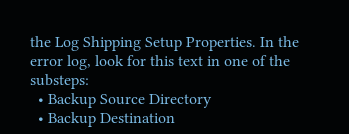the Log Shipping Setup Properties. In the error log, look for this text in one of the substeps:
  • Backup Source Directory
  • Backup Destination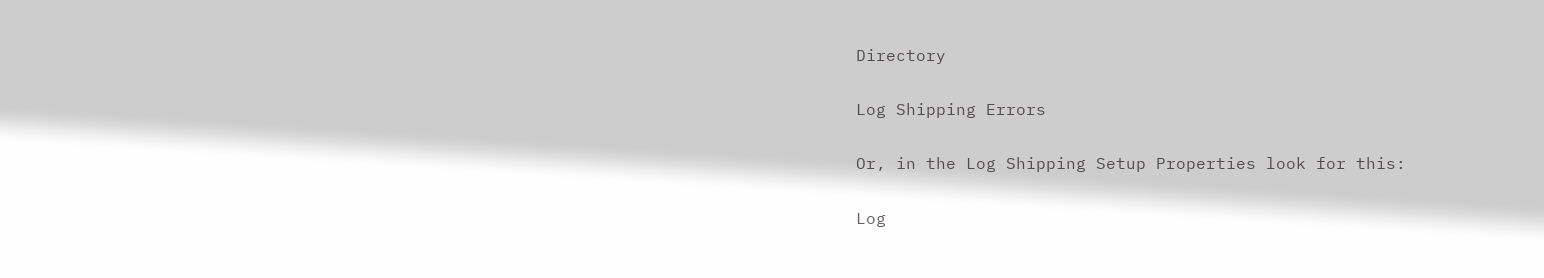Directory

Log Shipping Errors

Or, in the Log Shipping Setup Properties look for this:

Log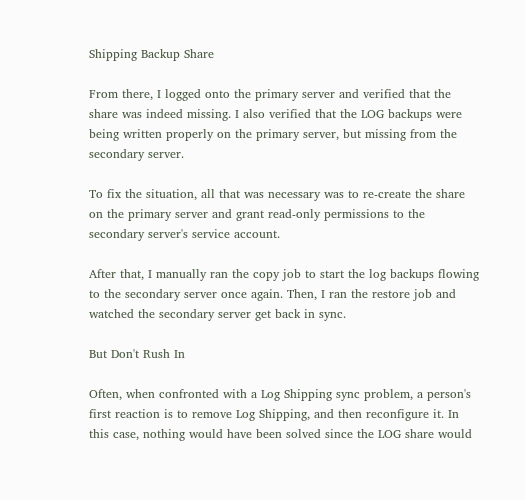Shipping Backup Share

From there, I logged onto the primary server and verified that the share was indeed missing. I also verified that the LOG backups were being written properly on the primary server, but missing from the secondary server.

To fix the situation, all that was necessary was to re-create the share on the primary server and grant read-only permissions to the secondary server's service account.

After that, I manually ran the copy job to start the log backups flowing to the secondary server once again. Then, I ran the restore job and watched the secondary server get back in sync.

But Don't Rush In

Often, when confronted with a Log Shipping sync problem, a person's first reaction is to remove Log Shipping, and then reconfigure it. In this case, nothing would have been solved since the LOG share would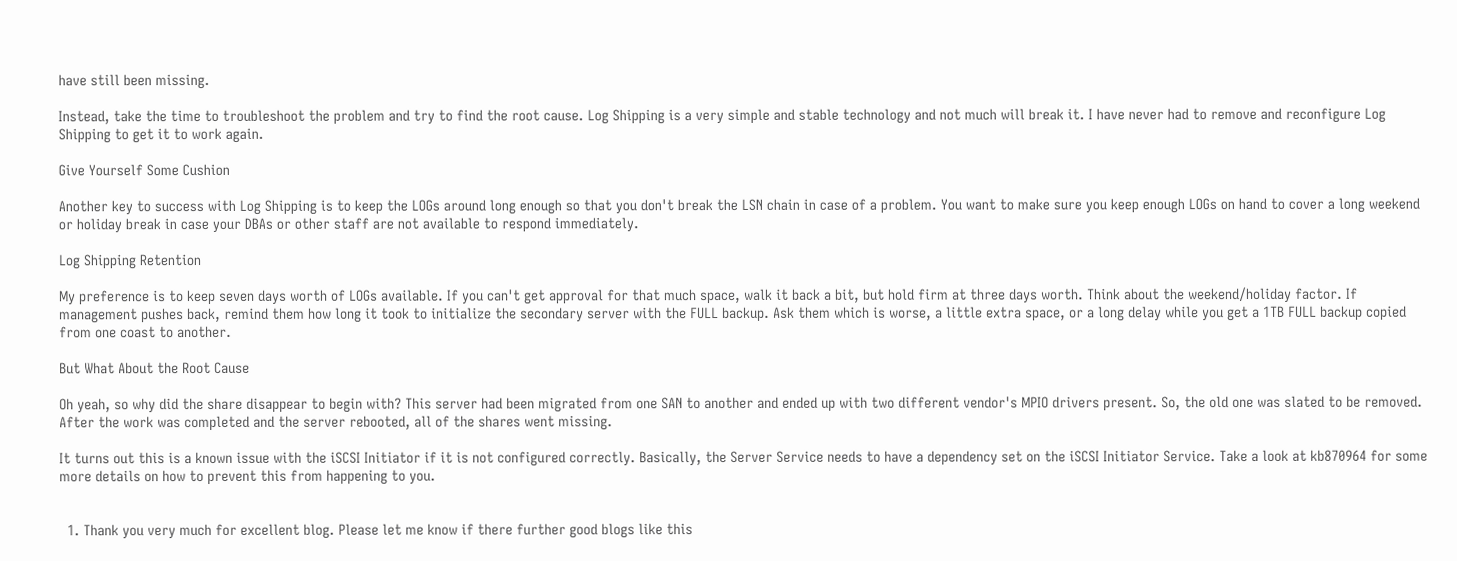have still been missing.

Instead, take the time to troubleshoot the problem and try to find the root cause. Log Shipping is a very simple and stable technology and not much will break it. I have never had to remove and reconfigure Log Shipping to get it to work again.

Give Yourself Some Cushion

Another key to success with Log Shipping is to keep the LOGs around long enough so that you don't break the LSN chain in case of a problem. You want to make sure you keep enough LOGs on hand to cover a long weekend or holiday break in case your DBAs or other staff are not available to respond immediately.

Log Shipping Retention

My preference is to keep seven days worth of LOGs available. If you can't get approval for that much space, walk it back a bit, but hold firm at three days worth. Think about the weekend/holiday factor. If management pushes back, remind them how long it took to initialize the secondary server with the FULL backup. Ask them which is worse, a little extra space, or a long delay while you get a 1TB FULL backup copied from one coast to another.

But What About the Root Cause

Oh yeah, so why did the share disappear to begin with? This server had been migrated from one SAN to another and ended up with two different vendor's MPIO drivers present. So, the old one was slated to be removed. After the work was completed and the server rebooted, all of the shares went missing.

It turns out this is a known issue with the iSCSI Initiator if it is not configured correctly. Basically, the Server Service needs to have a dependency set on the iSCSI Initiator Service. Take a look at kb870964 for some more details on how to prevent this from happening to you.


  1. Thank you very much for excellent blog. Please let me know if there further good blogs like this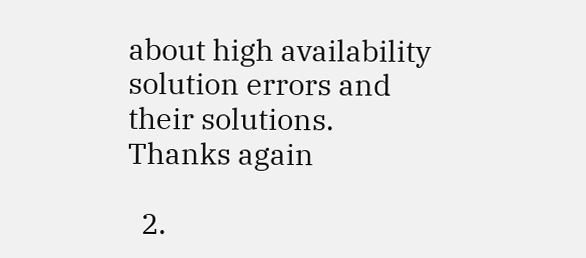about high availability solution errors and their solutions. Thanks again

  2.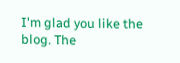I'm glad you like the blog. The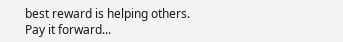best reward is helping others. Pay it forward...